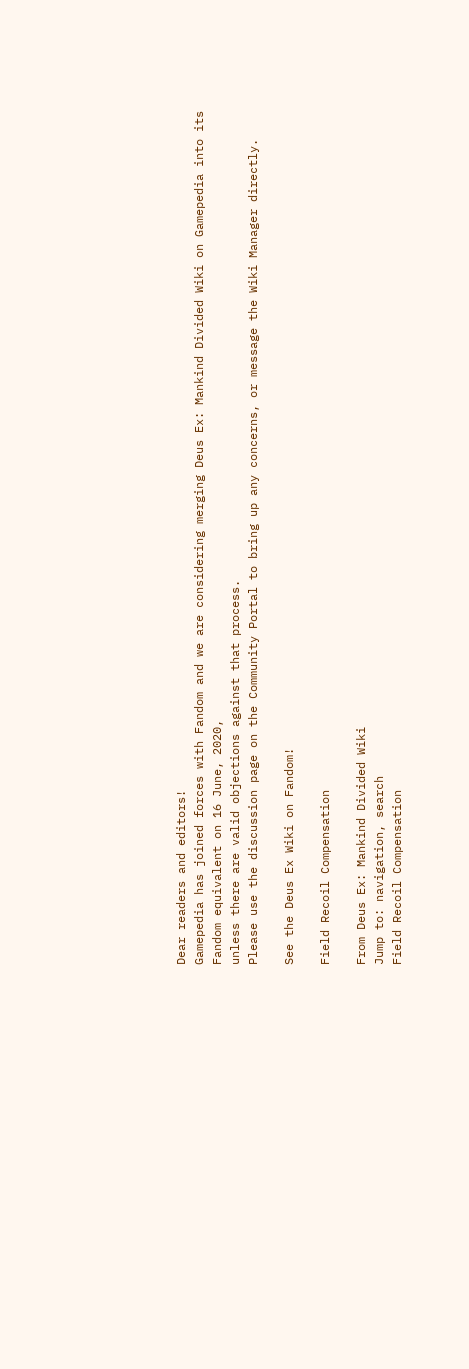Dear readers and editors!
Gamepedia has joined forces with Fandom and we are considering merging Deus Ex: Mankind Divided Wiki on Gamepedia into its Fandom equivalent on 16 June, 2020,
unless there are valid objections against that process.
Please use the discussion page on the Community Portal to bring up any concerns, or message the Wiki Manager directly.

See the Deus Ex Wiki on Fandom!

Field Recoil Compensation

From Deus Ex: Mankind Divided Wiki
Jump to: navigation, search
Field Recoil Compensation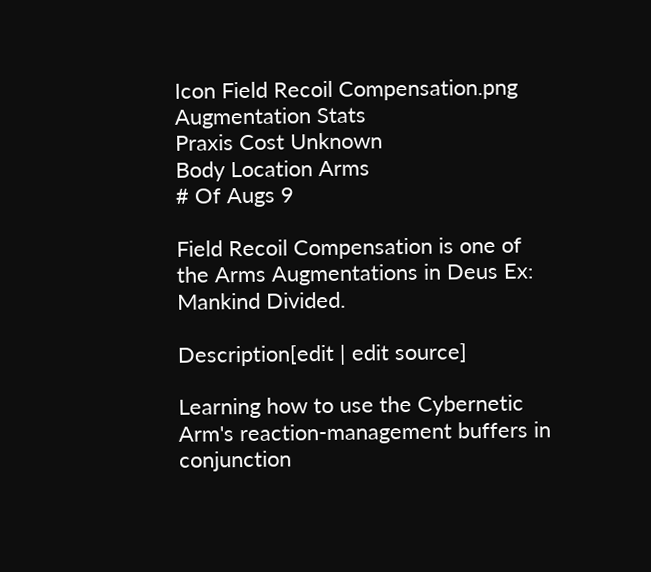Icon Field Recoil Compensation.png
Augmentation Stats
Praxis Cost Unknown
Body Location Arms
# Of Augs 9

Field Recoil Compensation is one of the Arms Augmentations in Deus Ex: Mankind Divided.

Description[edit | edit source]

Learning how to use the Cybernetic Arm's reaction-management buffers in conjunction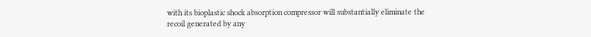with its bioplastic shock absorption compressor will substantially eliminate the recoil generated by any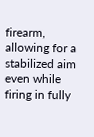firearm, allowing for a stabilized aim even while firing in fully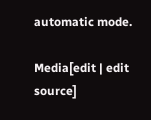automatic mode.

Media[edit | edit source]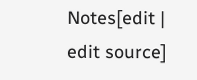Notes[edit | edit source]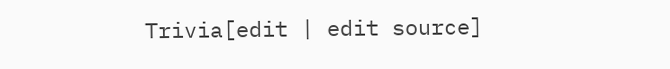Trivia[edit | edit source]